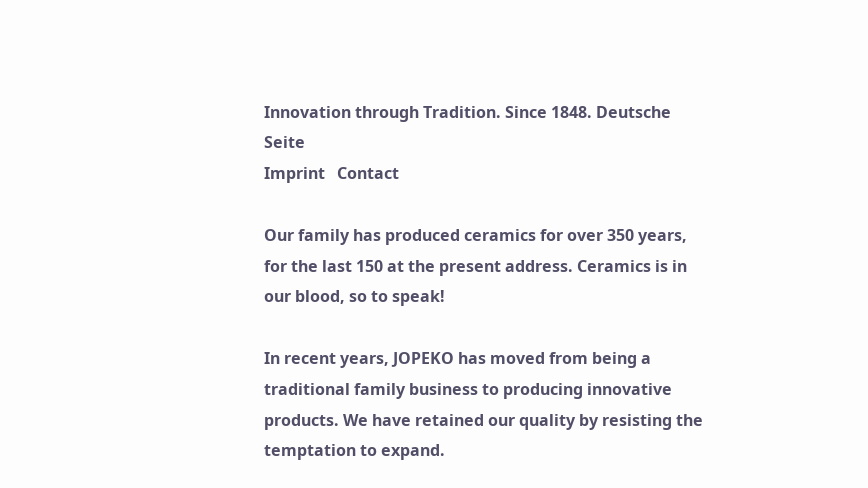Innovation through Tradition. Since 1848. Deutsche Seite
Imprint   Contact

Our family has produced ceramics for over 350 years, for the last 150 at the present address. Ceramics is in our blood, so to speak!

In recent years, JOPEKO has moved from being a traditional family business to producing innovative products. We have retained our quality by resisting the temptation to expand.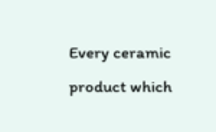Every ceramic product which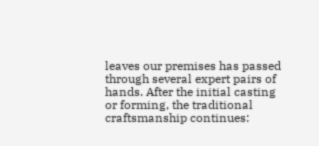leaves our premises has passed through several expert pairs of hands. After the initial casting or forming, the traditional craftsmanship continues: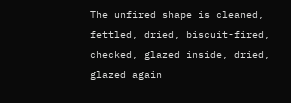The unfired shape is cleaned, fettled, dried, biscuit-fired, checked, glazed inside, dried, glazed again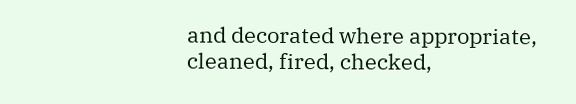and decorated where appropriate, cleaned, fired, checked,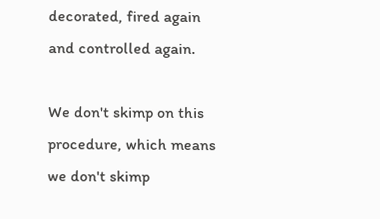decorated, fired again and controlled again.

We don't skimp on this procedure, which means we don't skimp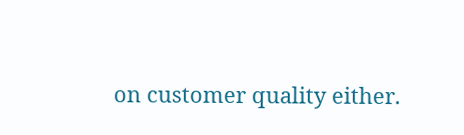on customer quality either.